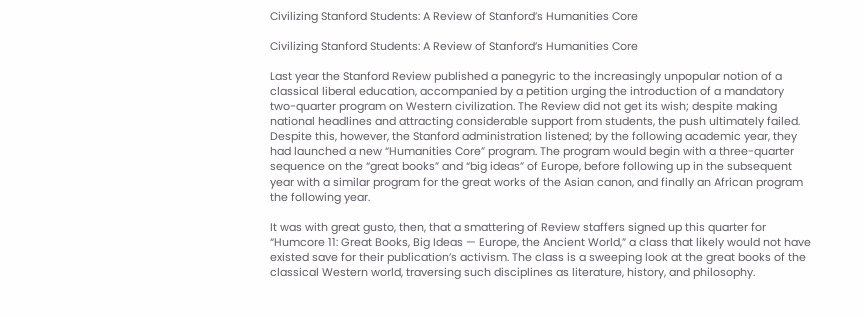Civilizing Stanford Students: A Review of Stanford’s Humanities Core

Civilizing Stanford Students: A Review of Stanford’s Humanities Core

Last year the Stanford Review published a panegyric to the increasingly unpopular notion of a classical liberal education, accompanied by a petition urging the introduction of a mandatory two-quarter program on Western civilization. The Review did not get its wish; despite making national headlines and attracting considerable support from students, the push ultimately failed. Despite this, however, the Stanford administration listened; by the following academic year, they had launched a new “Humanities Core” program. The program would begin with a three-quarter sequence on the “great books” and “big ideas” of Europe, before following up in the subsequent year with a similar program for the great works of the Asian canon, and finally an African program the following year.

It was with great gusto, then, that a smattering of Review staffers signed up this quarter for “Humcore 11: Great Books, Big Ideas — Europe, the Ancient World,” a class that likely would not have existed save for their publication’s activism. The class is a sweeping look at the great books of the classical Western world, traversing such disciplines as literature, history, and philosophy.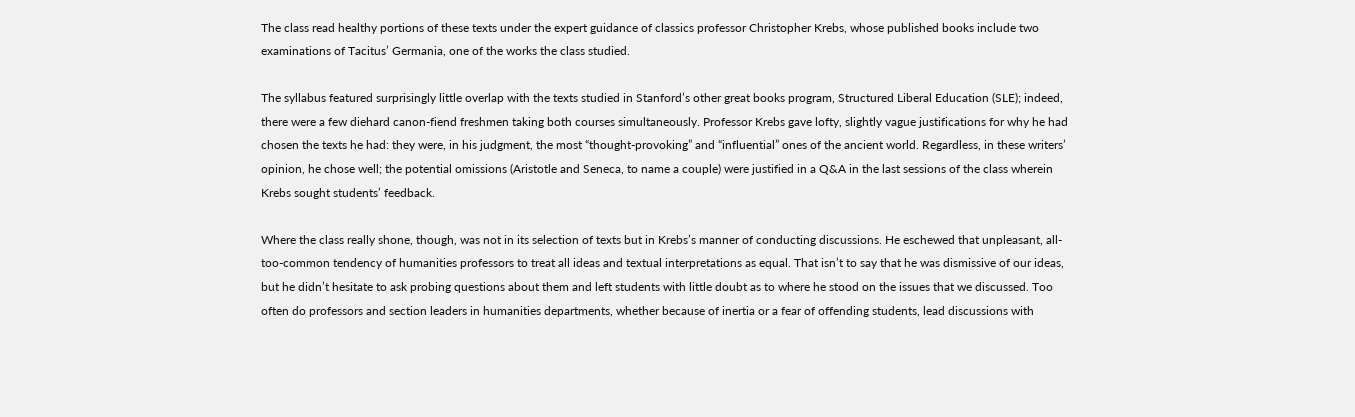The class read healthy portions of these texts under the expert guidance of classics professor Christopher Krebs, whose published books include two examinations of Tacitus’ Germania, one of the works the class studied.

The syllabus featured surprisingly little overlap with the texts studied in Stanford’s other great books program, Structured Liberal Education (SLE); indeed, there were a few diehard canon-fiend freshmen taking both courses simultaneously. Professor Krebs gave lofty, slightly vague justifications for why he had chosen the texts he had: they were, in his judgment, the most “thought-provoking” and “influential” ones of the ancient world. Regardless, in these writers’ opinion, he chose well; the potential omissions (Aristotle and Seneca, to name a couple) were justified in a Q&A in the last sessions of the class wherein Krebs sought students’ feedback.

Where the class really shone, though, was not in its selection of texts but in Krebs’s manner of conducting discussions. He eschewed that unpleasant, all-too-common tendency of humanities professors to treat all ideas and textual interpretations as equal. That isn’t to say that he was dismissive of our ideas, but he didn’t hesitate to ask probing questions about them and left students with little doubt as to where he stood on the issues that we discussed. Too often do professors and section leaders in humanities departments, whether because of inertia or a fear of offending students, lead discussions with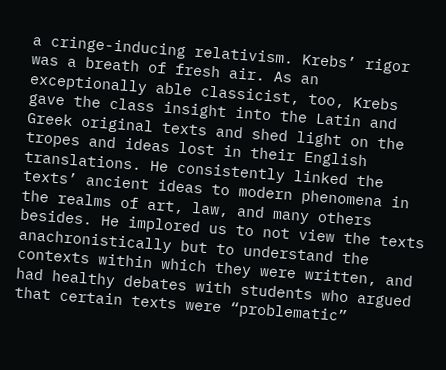a cringe-inducing relativism. Krebs’ rigor was a breath of fresh air. As an exceptionally able classicist, too, Krebs gave the class insight into the Latin and Greek original texts and shed light on the tropes and ideas lost in their English translations. He consistently linked the texts’ ancient ideas to modern phenomena in the realms of art, law, and many others besides. He implored us to not view the texts anachronistically but to understand the contexts within which they were written, and had healthy debates with students who argued that certain texts were “problematic”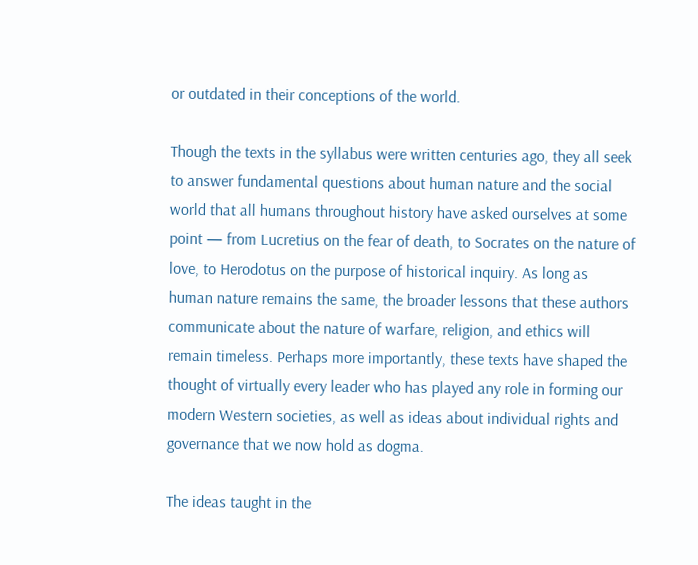or outdated in their conceptions of the world.

Though the texts in the syllabus were written centuries ago, they all seek to answer fundamental questions about human nature and the social world that all humans throughout history have asked ourselves at some point — from Lucretius on the fear of death, to Socrates on the nature of love, to Herodotus on the purpose of historical inquiry. As long as human nature remains the same, the broader lessons that these authors communicate about the nature of warfare, religion, and ethics will remain timeless. Perhaps more importantly, these texts have shaped the thought of virtually every leader who has played any role in forming our modern Western societies, as well as ideas about individual rights and governance that we now hold as dogma.

The ideas taught in the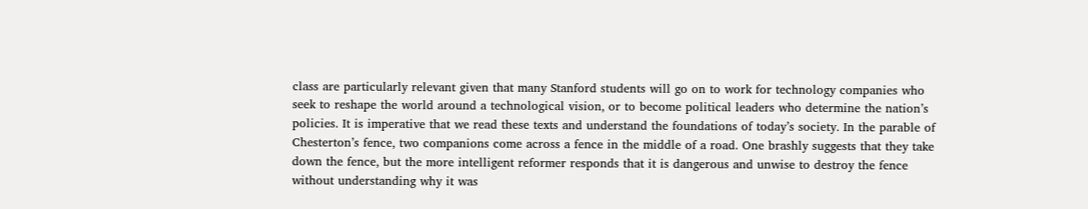class are particularly relevant given that many Stanford students will go on to work for technology companies who seek to reshape the world around a technological vision, or to become political leaders who determine the nation’s policies. It is imperative that we read these texts and understand the foundations of today’s society. In the parable of Chesterton’s fence, two companions come across a fence in the middle of a road. One brashly suggests that they take down the fence, but the more intelligent reformer responds that it is dangerous and unwise to destroy the fence without understanding why it was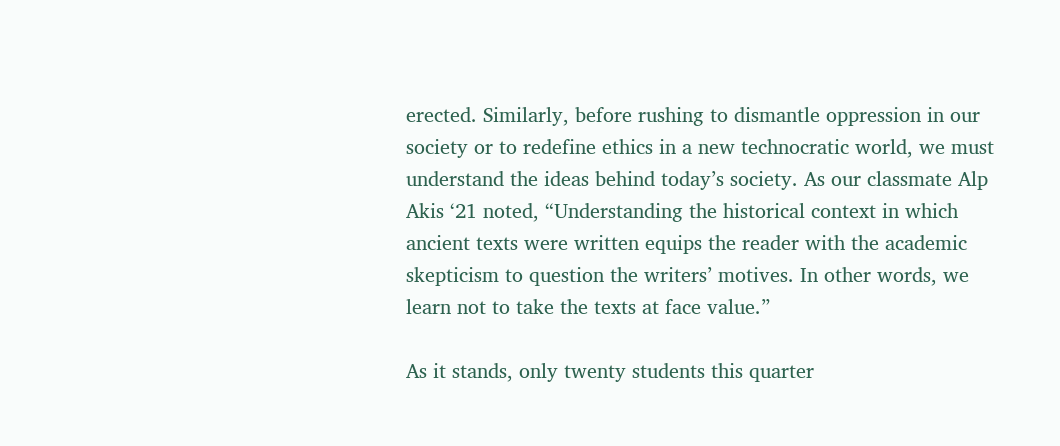erected. Similarly, before rushing to dismantle oppression in our society or to redefine ethics in a new technocratic world, we must understand the ideas behind today’s society. As our classmate Alp Akis ‘21 noted, “Understanding the historical context in which ancient texts were written equips the reader with the academic skepticism to question the writers’ motives. In other words, we learn not to take the texts at face value.”

As it stands, only twenty students this quarter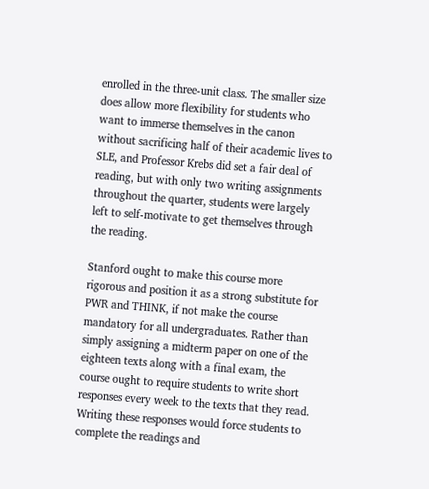enrolled in the three-unit class. The smaller size does allow more flexibility for students who want to immerse themselves in the canon without sacrificing half of their academic lives to SLE, and Professor Krebs did set a fair deal of reading, but with only two writing assignments throughout the quarter, students were largely left to self-motivate to get themselves through the reading.

Stanford ought to make this course more rigorous and position it as a strong substitute for PWR and THINK, if not make the course mandatory for all undergraduates. Rather than simply assigning a midterm paper on one of the eighteen texts along with a final exam, the course ought to require students to write short responses every week to the texts that they read. Writing these responses would force students to complete the readings and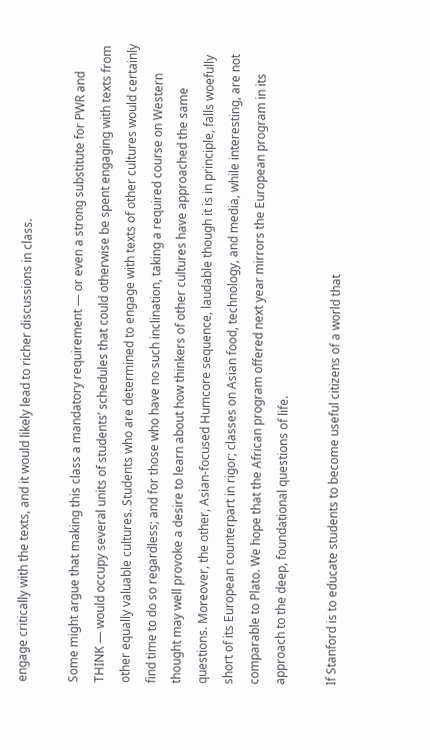engage critically with the texts, and it would likely lead to richer discussions in class.

Some might argue that making this class a mandatory requirement — or even a strong substitute for PWR and THINK — would occupy several units of students’ schedules that could otherwise be spent engaging with texts from other equally valuable cultures. Students who are determined to engage with texts of other cultures would certainly find time to do so regardless; and for those who have no such inclination, taking a required course on Western thought may well provoke a desire to learn about how thinkers of other cultures have approached the same questions. Moreover, the other, Asian-focused Humcore sequence, laudable though it is in principle, falls woefully short of its European counterpart in rigor; classes on Asian food, technology, and media, while interesting, are not comparable to Plato. We hope that the African program offered next year mirrors the European program in its approach to the deep, foundational questions of life.

If Stanford is to educate students to become useful citizens of a world that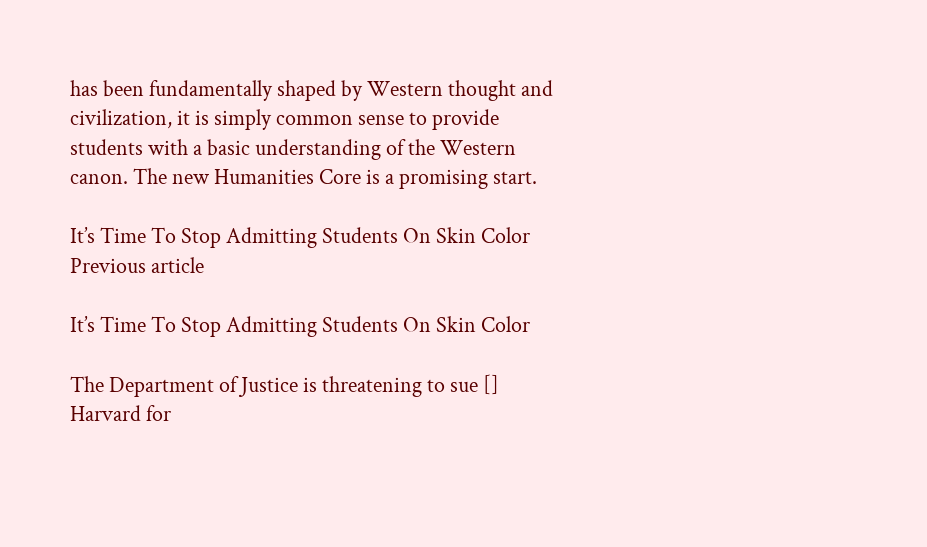has been fundamentally shaped by Western thought and civilization, it is simply common sense to provide students with a basic understanding of the Western canon. The new Humanities Core is a promising start.

It’s Time To Stop Admitting Students On Skin Color
Previous article

It’s Time To Stop Admitting Students On Skin Color

The Department of Justice is threatening to sue [] Harvard for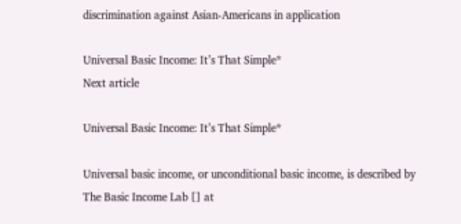discrimination against Asian-Americans in application

Universal Basic Income: It’s That Simple*
Next article

Universal Basic Income: It’s That Simple*

Universal basic income, or unconditional basic income, is described by The Basic Income Lab [] at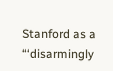Stanford as a “‘disarmingly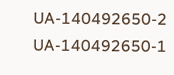UA-140492650-2 UA-140492650-1